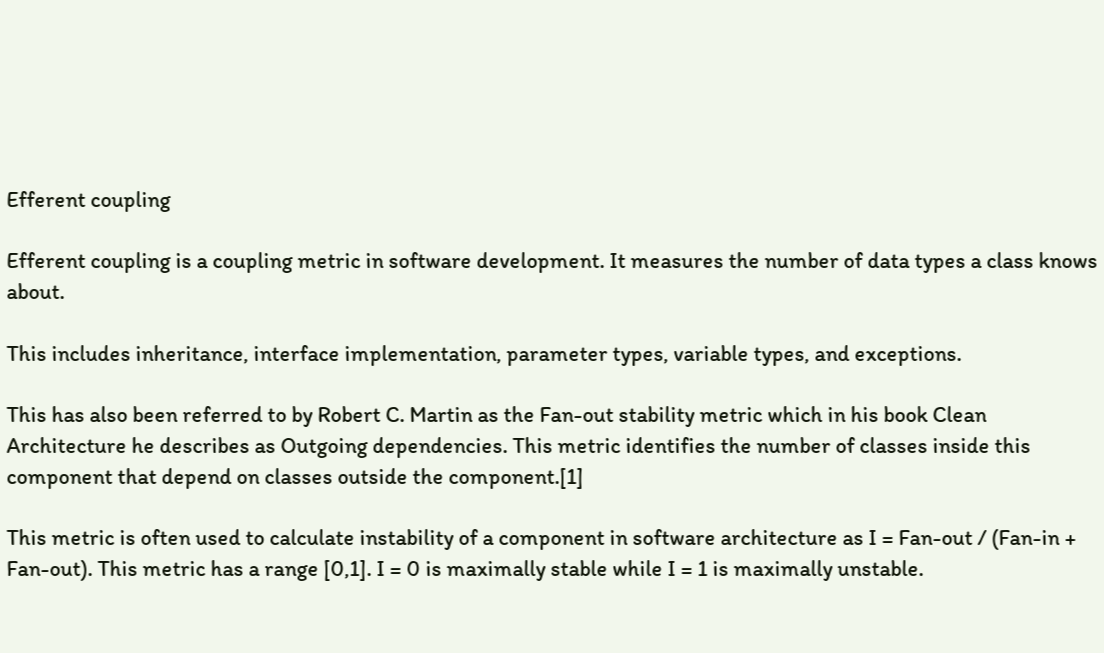Efferent coupling

Efferent coupling is a coupling metric in software development. It measures the number of data types a class knows about.

This includes inheritance, interface implementation, parameter types, variable types, and exceptions.

This has also been referred to by Robert C. Martin as the Fan-out stability metric which in his book Clean Architecture he describes as Outgoing dependencies. This metric identifies the number of classes inside this component that depend on classes outside the component.[1]

This metric is often used to calculate instability of a component in software architecture as I = Fan-out / (Fan-in + Fan-out). This metric has a range [0,1]. I = 0 is maximally stable while I = 1 is maximally unstable.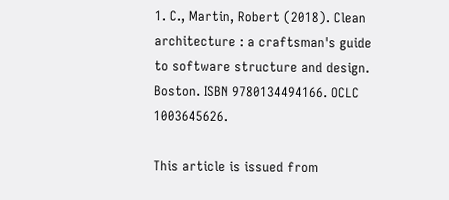1. C., Martin, Robert (2018). Clean architecture : a craftsman's guide to software structure and design. Boston. ISBN 9780134494166. OCLC 1003645626.

This article is issued from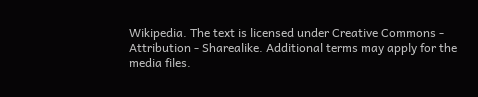Wikipedia. The text is licensed under Creative Commons - Attribution - Sharealike. Additional terms may apply for the media files.